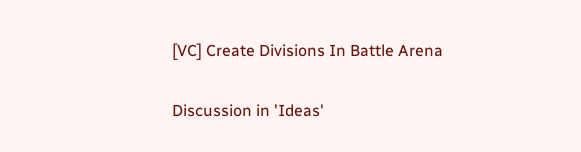[VC] Create Divisions In Battle Arena

Discussion in 'Ideas'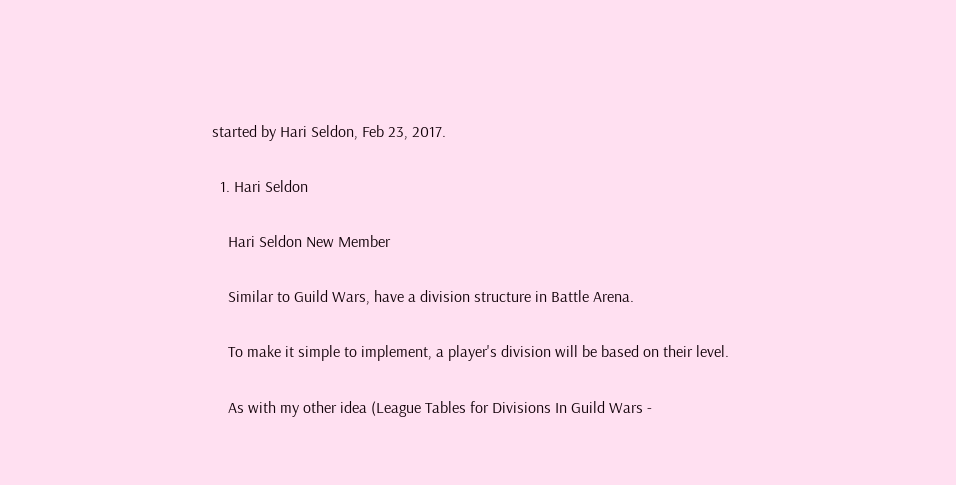started by Hari Seldon, Feb 23, 2017.

  1. Hari Seldon

    Hari Seldon New Member

    Similar to Guild Wars, have a division structure in Battle Arena.

    To make it simple to implement, a player's division will be based on their level.

    As with my other idea (League Tables for Divisions In Guild Wars -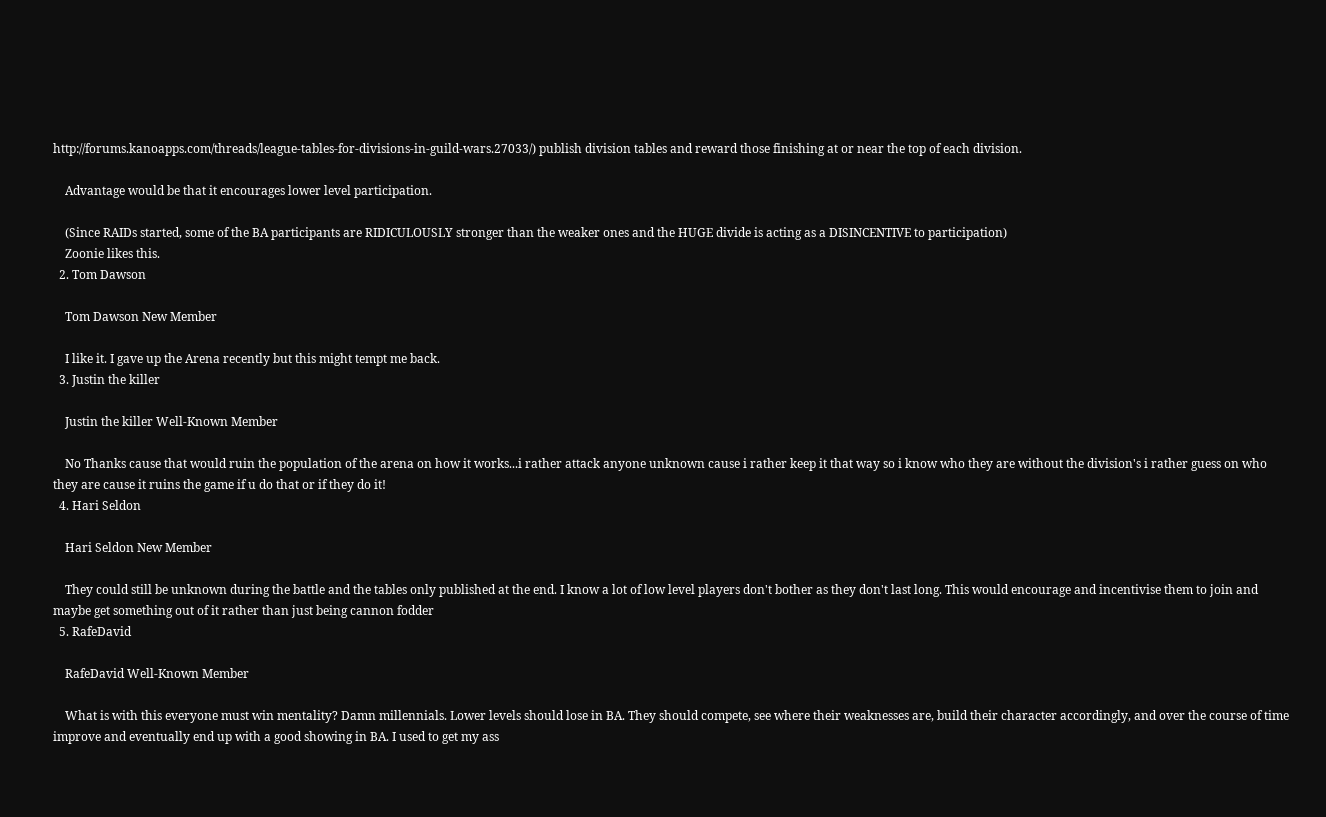http://forums.kanoapps.com/threads/league-tables-for-divisions-in-guild-wars.27033/) publish division tables and reward those finishing at or near the top of each division.

    Advantage would be that it encourages lower level participation.

    (Since RAIDs started, some of the BA participants are RIDICULOUSLY stronger than the weaker ones and the HUGE divide is acting as a DISINCENTIVE to participation)
    Zoonie likes this.
  2. Tom Dawson

    Tom Dawson New Member

    I like it. I gave up the Arena recently but this might tempt me back.
  3. Justin the killer

    Justin the killer Well-Known Member

    No Thanks cause that would ruin the population of the arena on how it works...i rather attack anyone unknown cause i rather keep it that way so i know who they are without the division's i rather guess on who they are cause it ruins the game if u do that or if they do it!
  4. Hari Seldon

    Hari Seldon New Member

    They could still be unknown during the battle and the tables only published at the end. I know a lot of low level players don't bother as they don't last long. This would encourage and incentivise them to join and maybe get something out of it rather than just being cannon fodder
  5. RafeDavid

    RafeDavid Well-Known Member

    What is with this everyone must win mentality? Damn millennials. Lower levels should lose in BA. They should compete, see where their weaknesses are, build their character accordingly, and over the course of time improve and eventually end up with a good showing in BA. I used to get my ass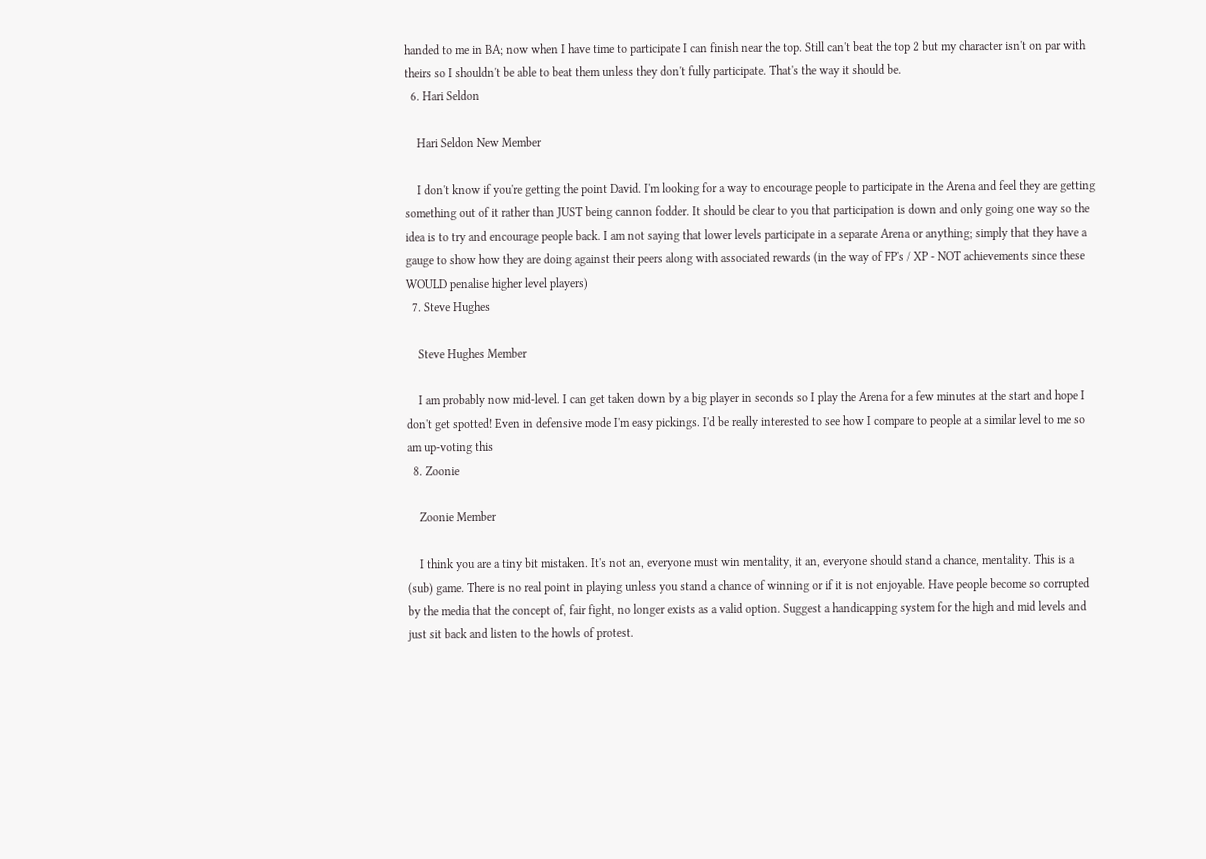handed to me in BA; now when I have time to participate I can finish near the top. Still can't beat the top 2 but my character isn't on par with theirs so I shouldn't be able to beat them unless they don't fully participate. That's the way it should be.
  6. Hari Seldon

    Hari Seldon New Member

    I don't know if you're getting the point David. I'm looking for a way to encourage people to participate in the Arena and feel they are getting something out of it rather than JUST being cannon fodder. It should be clear to you that participation is down and only going one way so the idea is to try and encourage people back. I am not saying that lower levels participate in a separate Arena or anything; simply that they have a gauge to show how they are doing against their peers along with associated rewards (in the way of FP's / XP - NOT achievements since these WOULD penalise higher level players)
  7. Steve Hughes

    Steve Hughes Member

    I am probably now mid-level. I can get taken down by a big player in seconds so I play the Arena for a few minutes at the start and hope I don't get spotted! Even in defensive mode I'm easy pickings. I'd be really interested to see how I compare to people at a similar level to me so am up-voting this
  8. Zoonie

    Zoonie Member

    I think you are a tiny bit mistaken. It's not an, everyone must win mentality, it an, everyone should stand a chance, mentality. This is a (sub) game. There is no real point in playing unless you stand a chance of winning or if it is not enjoyable. Have people become so corrupted by the media that the concept of, fair fight, no longer exists as a valid option. Suggest a handicapping system for the high and mid levels and just sit back and listen to the howls of protest.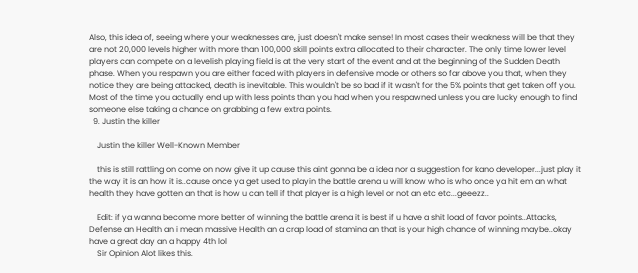Also, this idea of, seeing where your weaknesses are, just doesn't make sense! In most cases their weakness will be that they are not 20,000 levels higher with more than 100,000 skill points extra allocated to their character. The only time lower level players can compete on a levelish playing field is at the very start of the event and at the beginning of the Sudden Death phase. When you respawn you are either faced with players in defensive mode or others so far above you that, when they notice they are being attacked, death is inevitable. This wouldn't be so bad if it wasn't for the 5% points that get taken off you. Most of the time you actually end up with less points than you had when you respawned unless you are lucky enough to find someone else taking a chance on grabbing a few extra points.
  9. Justin the killer

    Justin the killer Well-Known Member

    this is still rattling on come on now give it up cause this aint gonna be a idea nor a suggestion for kano developer...just play it the way it is an how it is..cause once ya get used to playin the battle arena u will know who is who once ya hit em an what health they have gotten an that is how u can tell if that player is a high level or not an etc etc...geeezz..

    Edit: if ya wanna become more better of winning the battle arena it is best if u have a shit load of favor points..Attacks, Defense an Health an i mean massive Health an a crap load of stamina an that is your high chance of winning maybe..okay have a great day an a happy 4th lol
    Sir Opinion Alot likes this.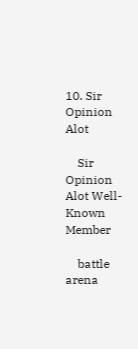10. Sir Opinion Alot

    Sir Opinion Alot Well-Known Member

    battle arena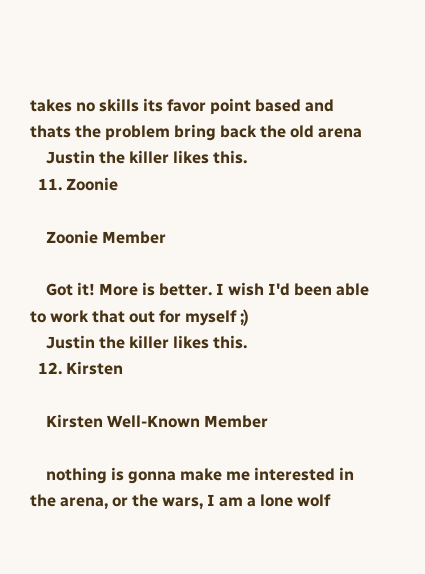takes no skills its favor point based and thats the problem bring back the old arena
    Justin the killer likes this.
  11. Zoonie

    Zoonie Member

    Got it! More is better. I wish I'd been able to work that out for myself ;)
    Justin the killer likes this.
  12. Kirsten

    Kirsten Well-Known Member

    nothing is gonna make me interested in the arena, or the wars, I am a lone wolf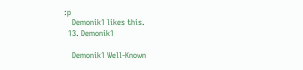:p
    Demonik1 likes this.
  13. Demonik1

    Demonik1 Well-Known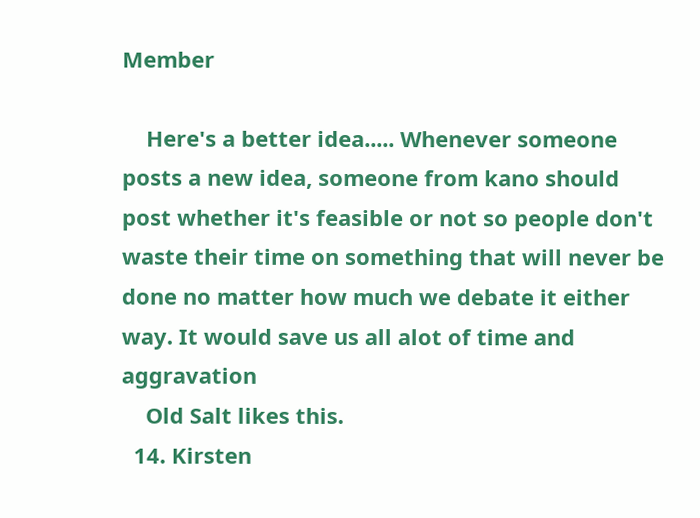Member

    Here's a better idea..... Whenever someone posts a new idea, someone from kano should post whether it's feasible or not so people don't waste their time on something that will never be done no matter how much we debate it either way. It would save us all alot of time and aggravation
    Old Salt likes this.
  14. Kirsten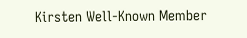Kirsten Well-Known Member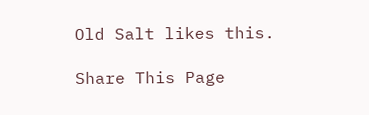Old Salt likes this.

Share This Page